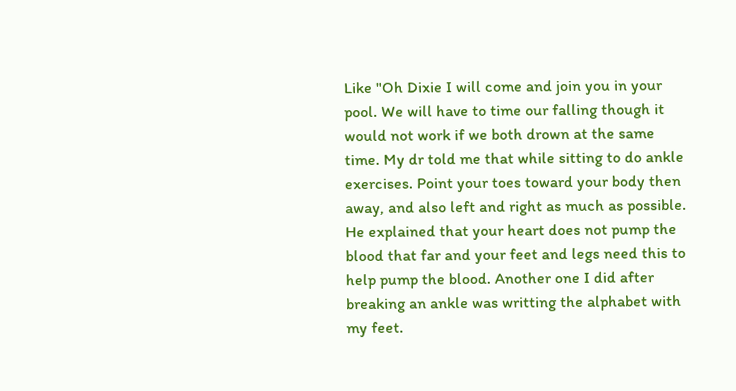Like "Oh Dixie I will come and join you in your pool. We will have to time our falling though it would not work if we both drown at the same time. My dr told me that while sitting to do ankle exercises. Point your toes toward your body then away, and also left and right as much as possible. He explained that your heart does not pump the blood that far and your feet and legs need this to help pump the blood. Another one I did after breaking an ankle was writting the alphabet with my feet.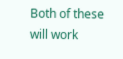Both of these will work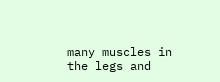many muscles in the legs and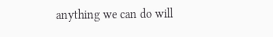anything we can do will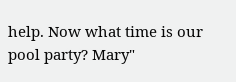help. Now what time is our pool party? Mary"